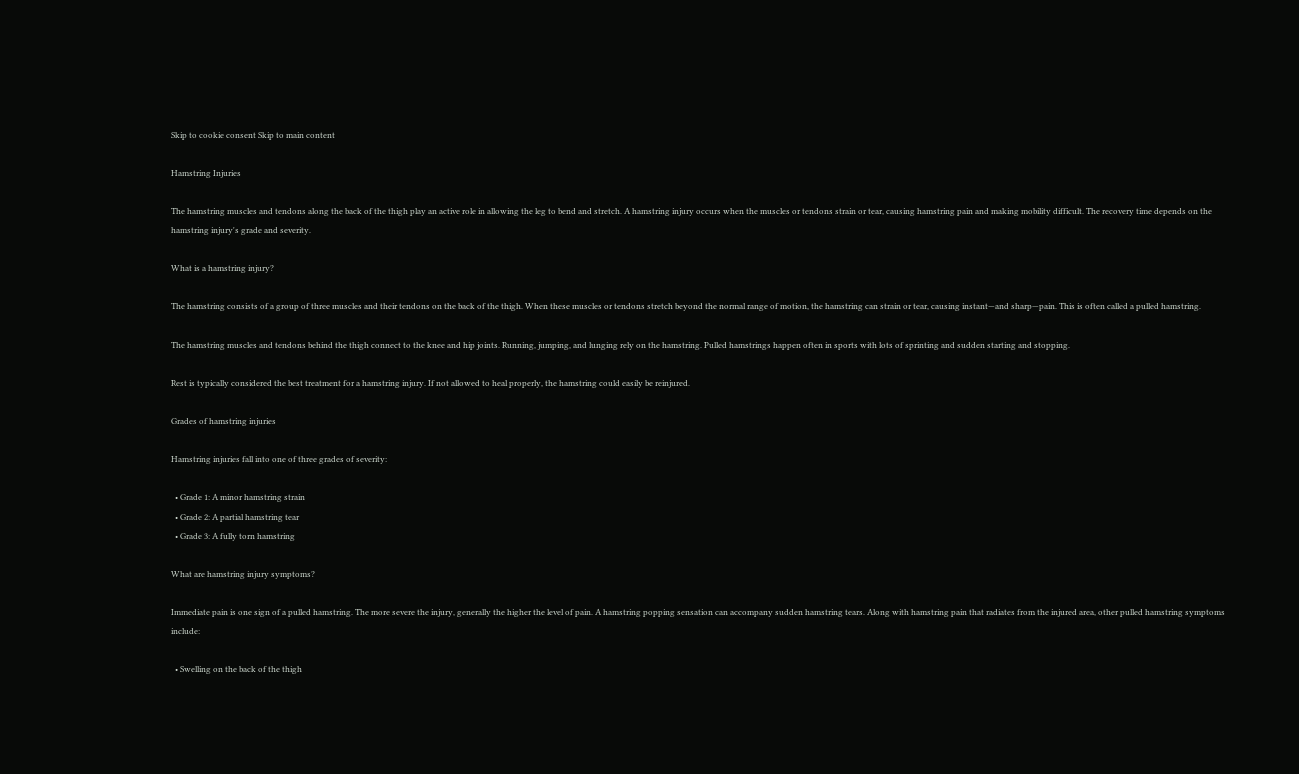Skip to cookie consent Skip to main content

Hamstring Injuries

The hamstring muscles and tendons along the back of the thigh play an active role in allowing the leg to bend and stretch. A hamstring injury occurs when the muscles or tendons strain or tear, causing hamstring pain and making mobility difficult. The recovery time depends on the hamstring injury's grade and severity.

What is a hamstring injury?

The hamstring consists of a group of three muscles and their tendons on the back of the thigh. When these muscles or tendons stretch beyond the normal range of motion, the hamstring can strain or tear, causing instant—and sharp—pain. This is often called a pulled hamstring.

The hamstring muscles and tendons behind the thigh connect to the knee and hip joints. Running, jumping, and lunging rely on the hamstring. Pulled hamstrings happen often in sports with lots of sprinting and sudden starting and stopping.

Rest is typically considered the best treatment for a hamstring injury. If not allowed to heal properly, the hamstring could easily be reinjured.

Grades of hamstring injuries

Hamstring injuries fall into one of three grades of severity:

  • Grade 1: A minor hamstring strain
  • Grade 2: A partial hamstring tear
  • Grade 3: A fully torn hamstring

What are hamstring injury symptoms?

Immediate pain is one sign of a pulled hamstring. The more severe the injury, generally the higher the level of pain. A hamstring popping sensation can accompany sudden hamstring tears. Along with hamstring pain that radiates from the injured area, other pulled hamstring symptoms include:

  • Swelling on the back of the thigh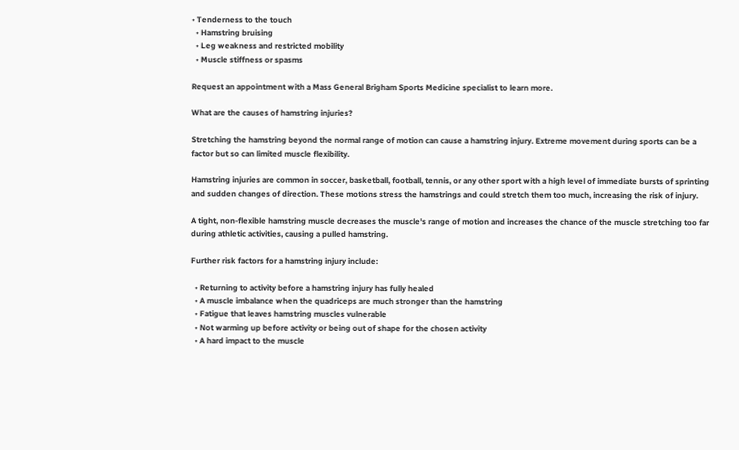• Tenderness to the touch
  • Hamstring bruising
  • Leg weakness and restricted mobility
  • Muscle stiffness or spasms

Request an appointment with a Mass General Brigham Sports Medicine specialist to learn more.

What are the causes of hamstring injuries?

Stretching the hamstring beyond the normal range of motion can cause a hamstring injury. Extreme movement during sports can be a factor but so can limited muscle flexibility.

Hamstring injuries are common in soccer, basketball, football, tennis, or any other sport with a high level of immediate bursts of sprinting and sudden changes of direction. These motions stress the hamstrings and could stretch them too much, increasing the risk of injury.

A tight, non-flexible hamstring muscle decreases the muscle's range of motion and increases the chance of the muscle stretching too far during athletic activities, causing a pulled hamstring.

Further risk factors for a hamstring injury include:

  • Returning to activity before a hamstring injury has fully healed
  • A muscle imbalance when the quadriceps are much stronger than the hamstring
  • Fatigue that leaves hamstring muscles vulnerable
  • Not warming up before activity or being out of shape for the chosen activity
  • A hard impact to the muscle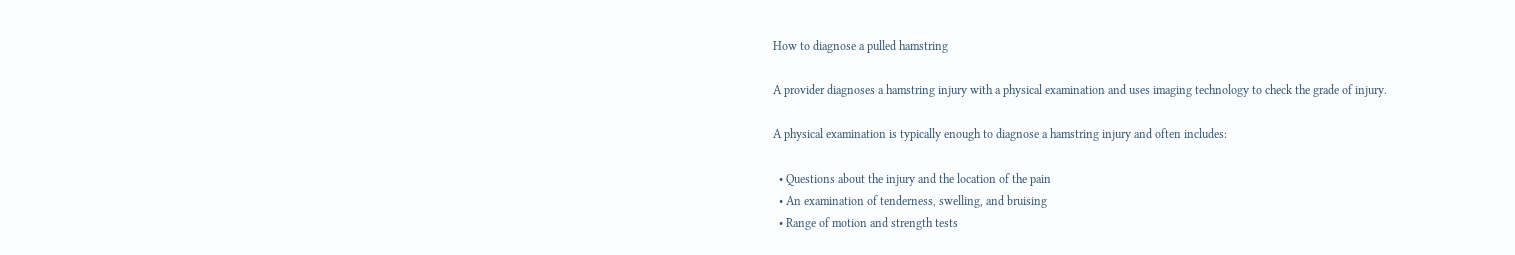How to diagnose a pulled hamstring

A provider diagnoses a hamstring injury with a physical examination and uses imaging technology to check the grade of injury.

A physical examination is typically enough to diagnose a hamstring injury and often includes:

  • Questions about the injury and the location of the pain
  • An examination of tenderness, swelling, and bruising
  • Range of motion and strength tests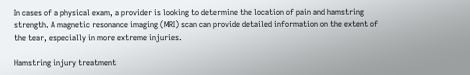In cases of a physical exam, a provider is looking to determine the location of pain and hamstring strength. A magnetic resonance imaging (MRI) scan can provide detailed information on the extent of the tear, especially in more extreme injuries.

Hamstring injury treatment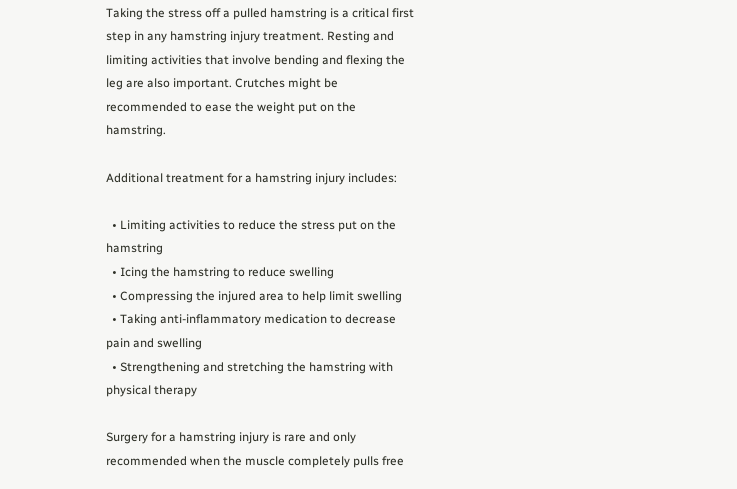Taking the stress off a pulled hamstring is a critical first step in any hamstring injury treatment. Resting and limiting activities that involve bending and flexing the leg are also important. Crutches might be recommended to ease the weight put on the hamstring.

Additional treatment for a hamstring injury includes:

  • Limiting activities to reduce the stress put on the hamstring
  • Icing the hamstring to reduce swelling
  • Compressing the injured area to help limit swelling
  • Taking anti-inflammatory medication to decrease pain and swelling
  • Strengthening and stretching the hamstring with physical therapy

Surgery for a hamstring injury is rare and only recommended when the muscle completely pulls free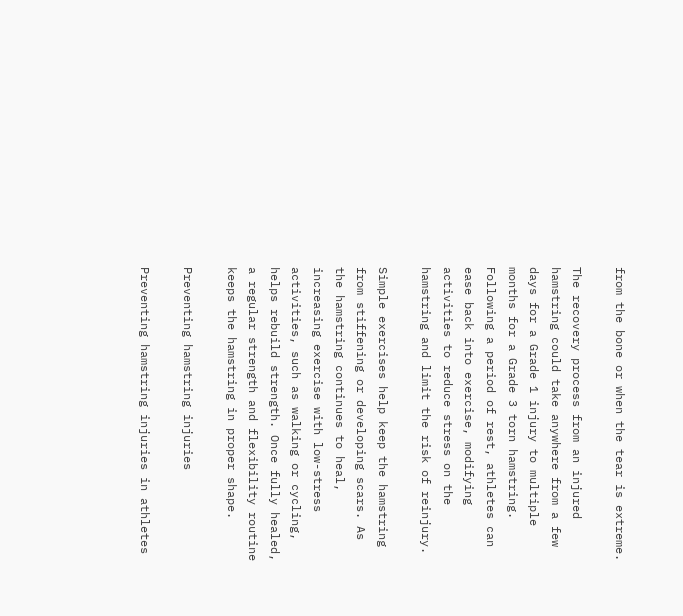from the bone or when the tear is extreme.

The recovery process from an injured hamstring could take anywhere from a few days for a Grade 1 injury to multiple months for a Grade 3 torn hamstring. Following a period of rest, athletes can ease back into exercise, modifying activities to reduce stress on the hamstring and limit the risk of reinjury.

Simple exercises help keep the hamstring from stiffening or developing scars. As the hamstring continues to heal, increasing exercise with low-stress activities, such as walking or cycling, helps rebuild strength. Once fully healed, a regular strength and flexibility routine keeps the hamstring in proper shape.

Preventing hamstring injuries

Preventing hamstring injuries in athletes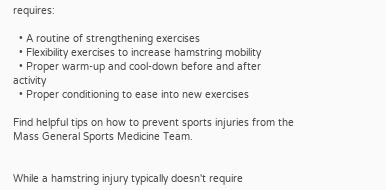requires:

  • A routine of strengthening exercises
  • Flexibility exercises to increase hamstring mobility
  • Proper warm-up and cool-down before and after activity
  • Proper conditioning to ease into new exercises

Find helpful tips on how to prevent sports injuries from the Mass General Sports Medicine Team.


While a hamstring injury typically doesn't require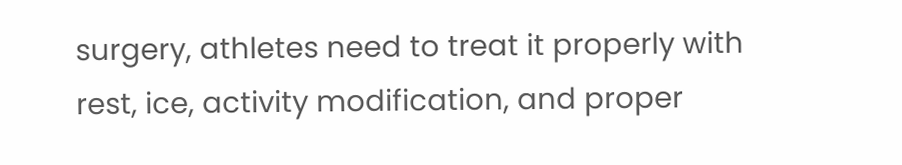surgery, athletes need to treat it properly with rest, ice, activity modification, and proper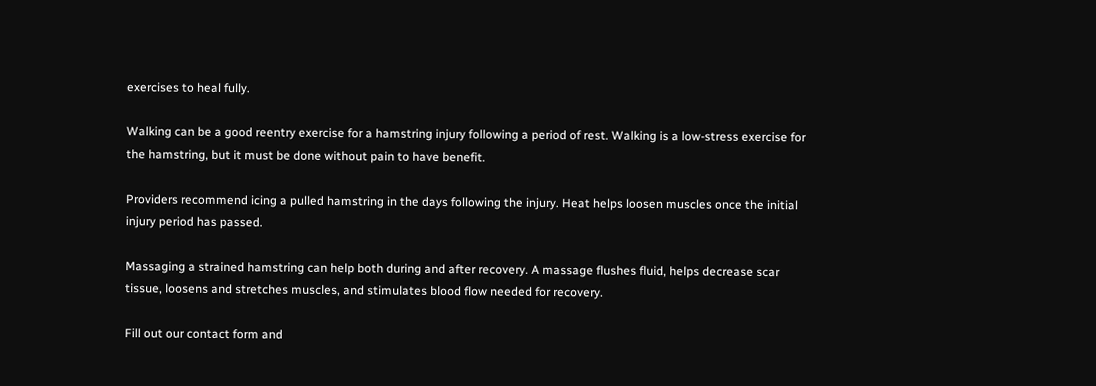exercises to heal fully.

Walking can be a good reentry exercise for a hamstring injury following a period of rest. Walking is a low-stress exercise for the hamstring, but it must be done without pain to have benefit.

Providers recommend icing a pulled hamstring in the days following the injury. Heat helps loosen muscles once the initial injury period has passed.

Massaging a strained hamstring can help both during and after recovery. A massage flushes fluid, helps decrease scar tissue, loosens and stretches muscles, and stimulates blood flow needed for recovery.

Fill out our contact form and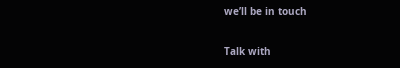we’ll be in touch

Talk with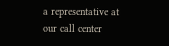a representative at our call center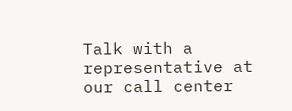Talk with a representative at our call center